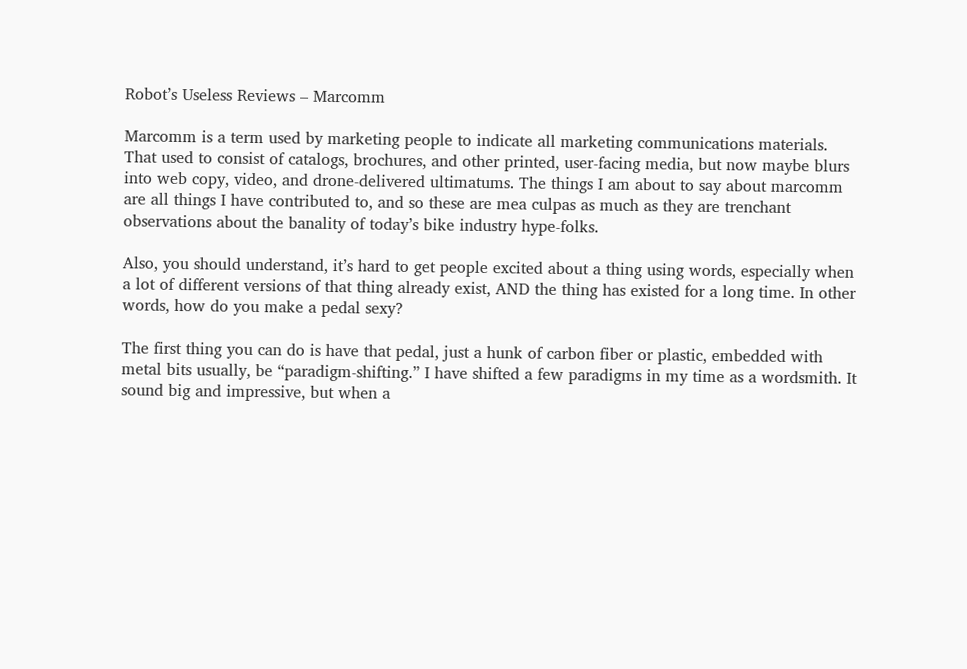Robot’s Useless Reviews – Marcomm

Marcomm is a term used by marketing people to indicate all marketing communications materials. That used to consist of catalogs, brochures, and other printed, user-facing media, but now maybe blurs into web copy, video, and drone-delivered ultimatums. The things I am about to say about marcomm are all things I have contributed to, and so these are mea culpas as much as they are trenchant observations about the banality of today’s bike industry hype-folks.

Also, you should understand, it’s hard to get people excited about a thing using words, especially when a lot of different versions of that thing already exist, AND the thing has existed for a long time. In other words, how do you make a pedal sexy?

The first thing you can do is have that pedal, just a hunk of carbon fiber or plastic, embedded with metal bits usually, be “paradigm-shifting.” I have shifted a few paradigms in my time as a wordsmith. It sound big and impressive, but when a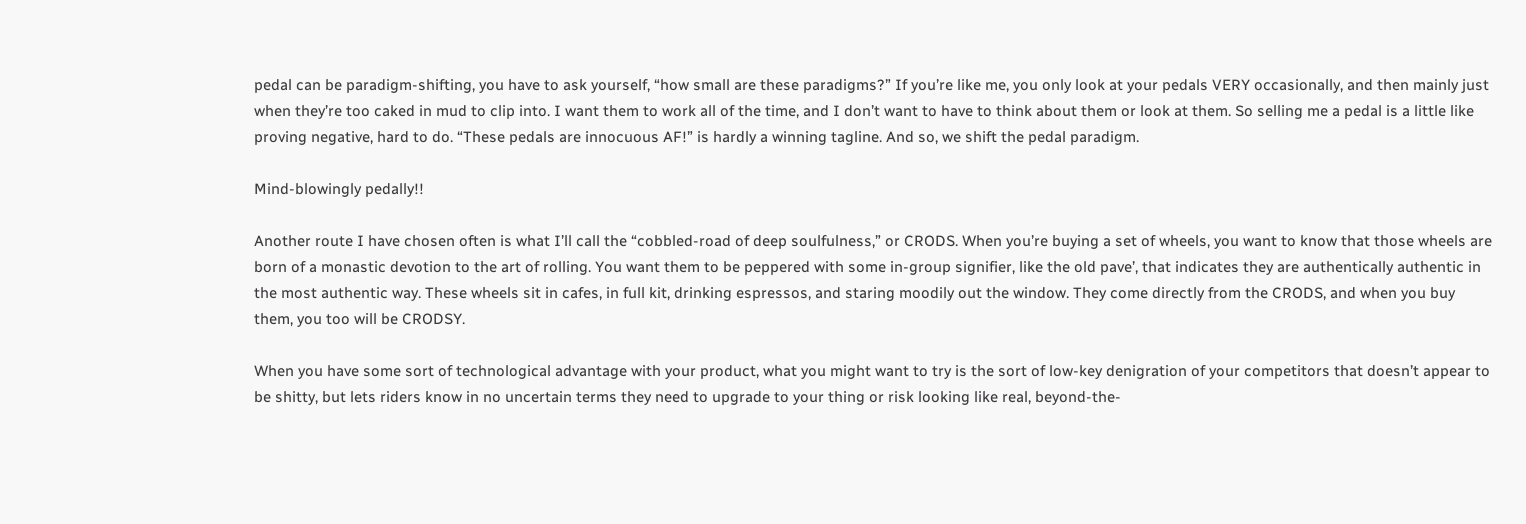pedal can be paradigm-shifting, you have to ask yourself, “how small are these paradigms?” If you’re like me, you only look at your pedals VERY occasionally, and then mainly just when they’re too caked in mud to clip into. I want them to work all of the time, and I don’t want to have to think about them or look at them. So selling me a pedal is a little like proving negative, hard to do. “These pedals are innocuous AF!” is hardly a winning tagline. And so, we shift the pedal paradigm.

Mind-blowingly pedally!!

Another route I have chosen often is what I’ll call the “cobbled-road of deep soulfulness,” or CRODS. When you’re buying a set of wheels, you want to know that those wheels are born of a monastic devotion to the art of rolling. You want them to be peppered with some in-group signifier, like the old pave’, that indicates they are authentically authentic in the most authentic way. These wheels sit in cafes, in full kit, drinking espressos, and staring moodily out the window. They come directly from the CRODS, and when you buy them, you too will be CRODSY.

When you have some sort of technological advantage with your product, what you might want to try is the sort of low-key denigration of your competitors that doesn’t appear to be shitty, but lets riders know in no uncertain terms they need to upgrade to your thing or risk looking like real, beyond-the-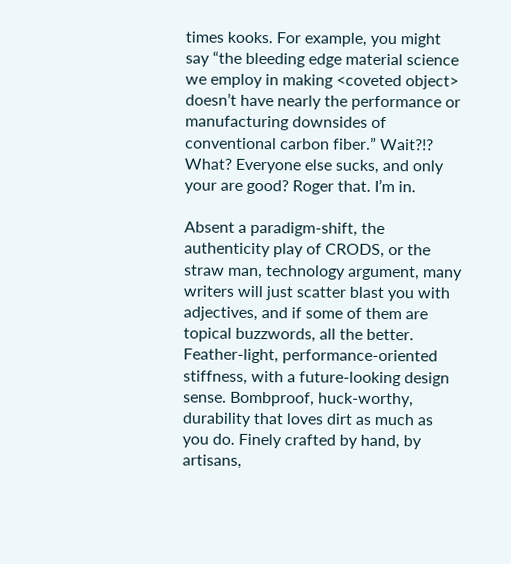times kooks. For example, you might say “the bleeding edge material science we employ in making <coveted object> doesn’t have nearly the performance or manufacturing downsides of conventional carbon fiber.” Wait?!? What? Everyone else sucks, and only your are good? Roger that. I’m in.

Absent a paradigm-shift, the authenticity play of CRODS, or the straw man, technology argument, many writers will just scatter blast you with adjectives, and if some of them are topical buzzwords, all the better. Feather-light, performance-oriented stiffness, with a future-looking design sense. Bombproof, huck-worthy, durability that loves dirt as much as you do. Finely crafted by hand, by artisans,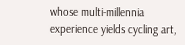whose multi-millennia experience yields cycling art,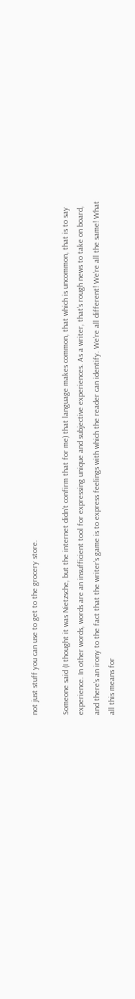not just stuff you can use to get to the grocery store.

Someone said (I thought it was Nietzsche, but the internet didn’t confirm that for me) that language makes common, that which is uncommon, that is to say experience. In other words, words are an insufficient tool for expressing unique and subjective experiences. As a writer, that’s rough news to take on board, and there’s an irony to the fact that the writer’s game is to express feelings with which the reader can identify. We’re all different! We’re all the same! What all this means for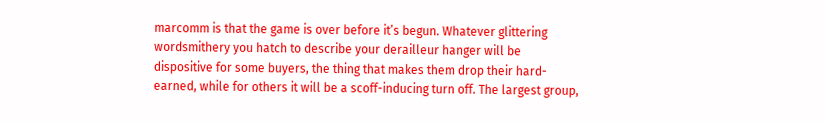marcomm is that the game is over before it’s begun. Whatever glittering wordsmithery you hatch to describe your derailleur hanger will be dispositive for some buyers, the thing that makes them drop their hard-earned, while for others it will be a scoff-inducing turn off. The largest group,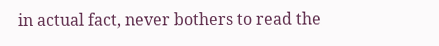in actual fact, never bothers to read the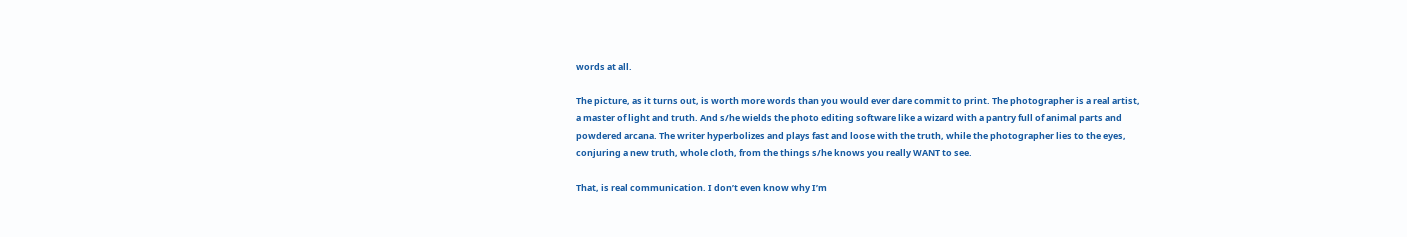words at all.

The picture, as it turns out, is worth more words than you would ever dare commit to print. The photographer is a real artist, a master of light and truth. And s/he wields the photo editing software like a wizard with a pantry full of animal parts and powdered arcana. The writer hyperbolizes and plays fast and loose with the truth, while the photographer lies to the eyes, conjuring a new truth, whole cloth, from the things s/he knows you really WANT to see.

That, is real communication. I don’t even know why I’m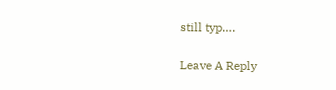still typ….

Leave A Reply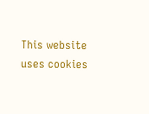This website uses cookies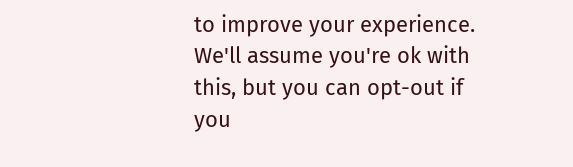to improve your experience. We'll assume you're ok with this, but you can opt-out if you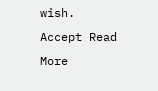wish. Accept Read More